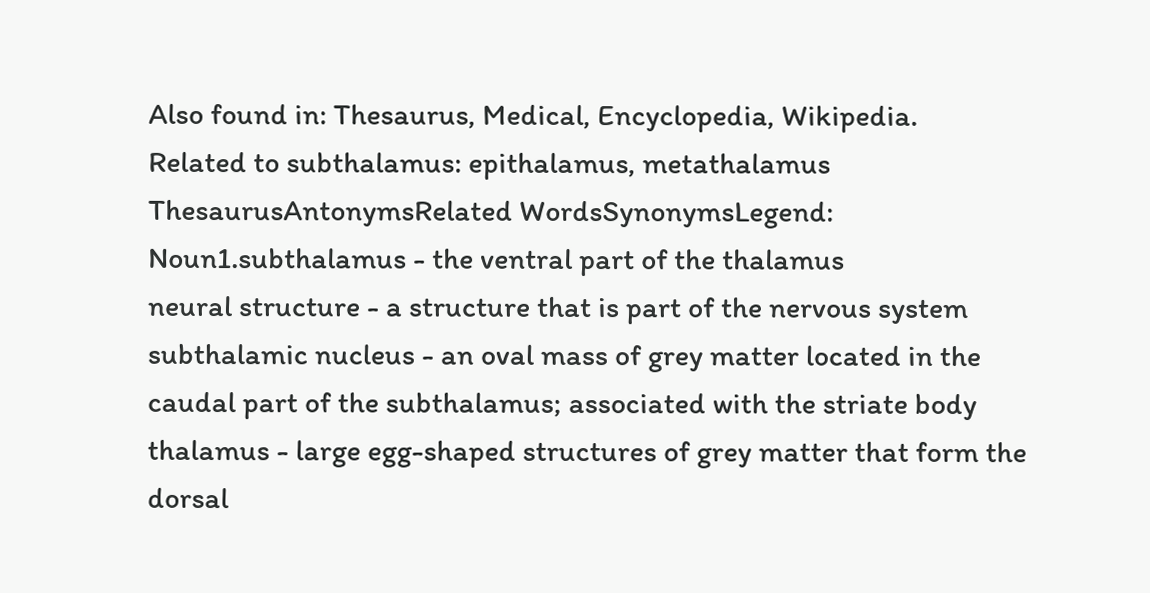Also found in: Thesaurus, Medical, Encyclopedia, Wikipedia.
Related to subthalamus: epithalamus, metathalamus
ThesaurusAntonymsRelated WordsSynonymsLegend:
Noun1.subthalamus - the ventral part of the thalamus
neural structure - a structure that is part of the nervous system
subthalamic nucleus - an oval mass of grey matter located in the caudal part of the subthalamus; associated with the striate body
thalamus - large egg-shaped structures of grey matter that form the dorsal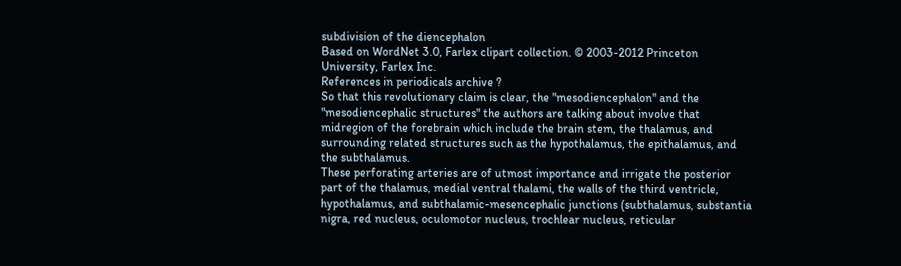subdivision of the diencephalon
Based on WordNet 3.0, Farlex clipart collection. © 2003-2012 Princeton University, Farlex Inc.
References in periodicals archive ?
So that this revolutionary claim is clear, the "mesodiencephalon" and the "mesodiencephalic structures" the authors are talking about involve that midregion of the forebrain which include the brain stem, the thalamus, and surrounding related structures such as the hypothalamus, the epithalamus, and the subthalamus.
These perforating arteries are of utmost importance and irrigate the posterior part of the thalamus, medial ventral thalami, the walls of the third ventricle, hypothalamus, and subthalamic-mesencephalic junctions (subthalamus, substantia nigra, red nucleus, oculomotor nucleus, trochlear nucleus, reticular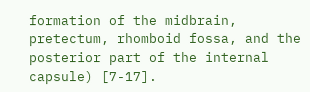formation of the midbrain, pretectum, rhomboid fossa, and the posterior part of the internal capsule) [7-17].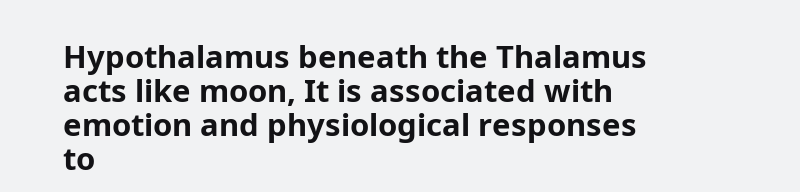Hypothalamus beneath the Thalamus acts like moon, It is associated with emotion and physiological responses to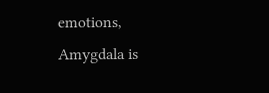emotions, Amygdala is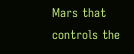Mars that controls the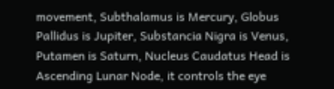movement, Subthalamus is Mercury, Globus Pallidus is Jupiter, Substancia Nigra is Venus, Putamen is Saturn, Nucleus Caudatus Head is Ascending Lunar Node, it controls the eye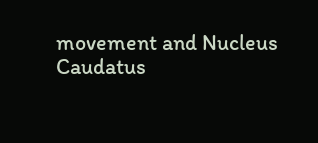movement and Nucleus Caudatus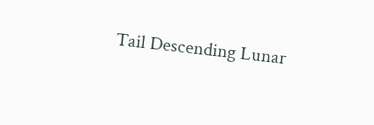Tail Descending Lunar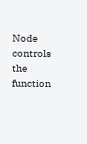Node controls the function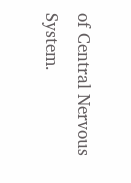of Central Nervous System.